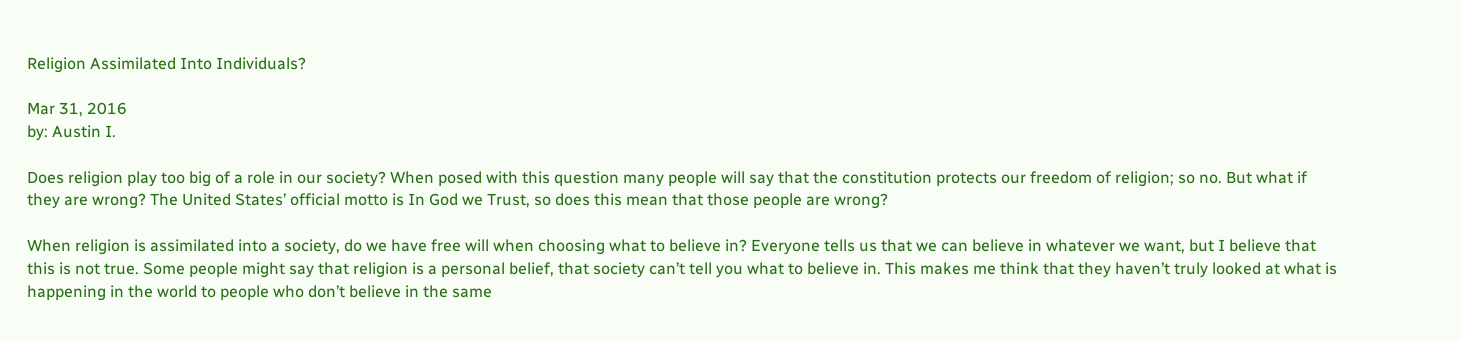Religion Assimilated Into Individuals?

Mar 31, 2016
by: Austin I.

Does religion play too big of a role in our society? When posed with this question many people will say that the constitution protects our freedom of religion; so no. But what if they are wrong? The United States’ official motto is In God we Trust, so does this mean that those people are wrong?

When religion is assimilated into a society, do we have free will when choosing what to believe in? Everyone tells us that we can believe in whatever we want, but I believe that this is not true. Some people might say that religion is a personal belief, that society can’t tell you what to believe in. This makes me think that they haven’t truly looked at what is happening in the world to people who don’t believe in the same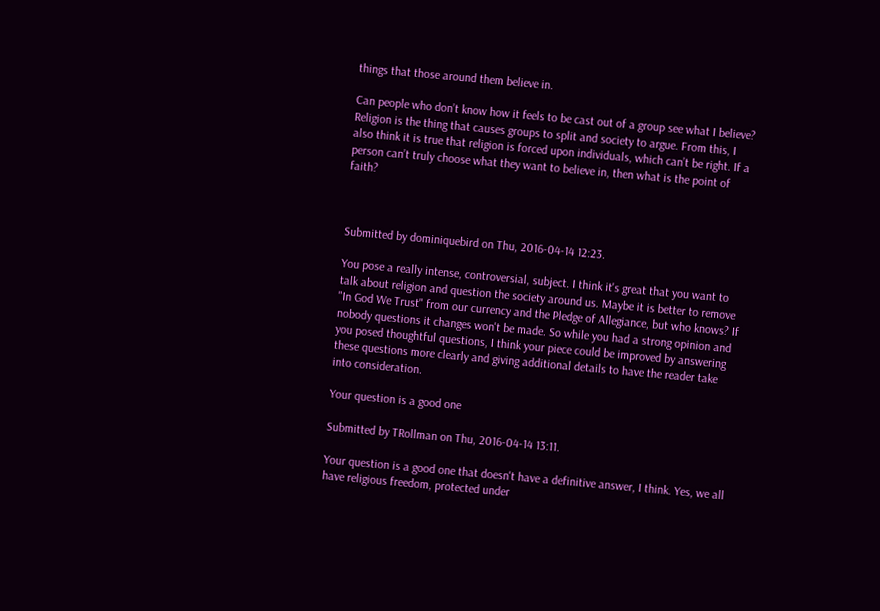things that those around them believe in.

Can people who don’t know how it feels to be cast out of a group see what I believe? Religion is the thing that causes groups to split and society to argue. From this, I also think it is true that religion is forced upon individuals, which can’t be right. If a person can’t truly choose what they want to believe in, then what is the point of faith?



Submitted by dominiquebird on Thu, 2016-04-14 12:23.

You pose a really intense, controversial, subject. I think it's great that you want to talk about religion and question the society around us. Maybe it is better to remove "In God We Trust" from our currency and the Pledge of Allegiance, but who knows? If nobody questions it changes won't be made. So while you had a strong opinion and you posed thoughtful questions, I think your piece could be improved by answering these questions more clearly and giving additional details to have the reader take into consideration.

Your question is a good one

Submitted by TRollman on Thu, 2016-04-14 13:11.

Your question is a good one that doesn't have a definitive answer, I think. Yes, we all have religious freedom, protected under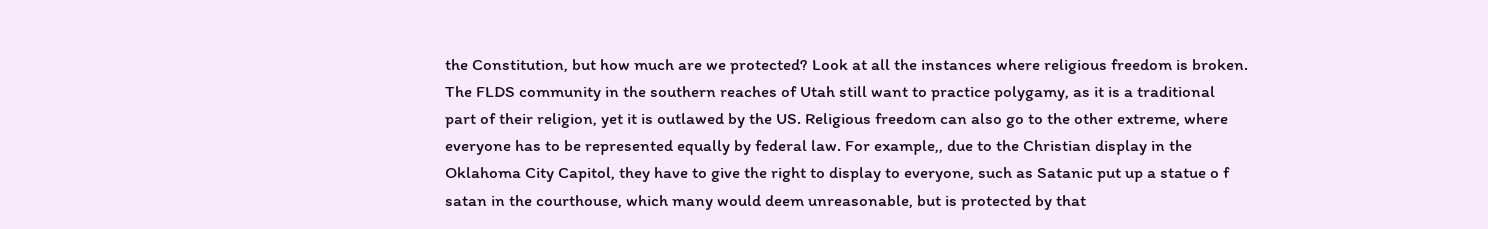the Constitution, but how much are we protected? Look at all the instances where religious freedom is broken. The FLDS community in the southern reaches of Utah still want to practice polygamy, as it is a traditional part of their religion, yet it is outlawed by the US. Religious freedom can also go to the other extreme, where everyone has to be represented equally by federal law. For example,, due to the Christian display in the Oklahoma City Capitol, they have to give the right to display to everyone, such as Satanic put up a statue o f satan in the courthouse, which many would deem unreasonable, but is protected by that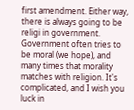first amendment. Either way, there is always going to be religi in government. Government often tries to be moral (we hope), and many times that morality matches with religion. It's complicated, and I wish you luck in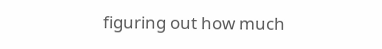figuring out how much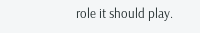role it should play.